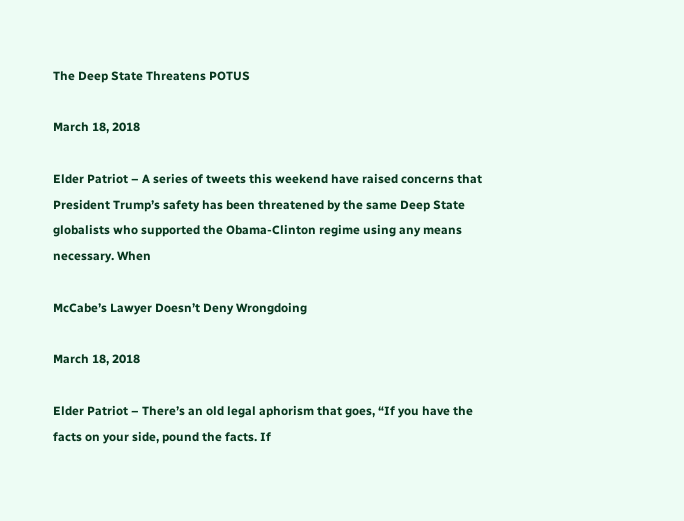The Deep State Threatens POTUS

March 18, 2018

Elder Patriot – A series of tweets this weekend have raised concerns that President Trump’s safety has been threatened by the same Deep State globalists who supported the Obama-Clinton regime using any means necessary. When

McCabe’s Lawyer Doesn’t Deny Wrongdoing

March 18, 2018

Elder Patriot – There’s an old legal aphorism that goes, “If you have the facts on your side, pound the facts. If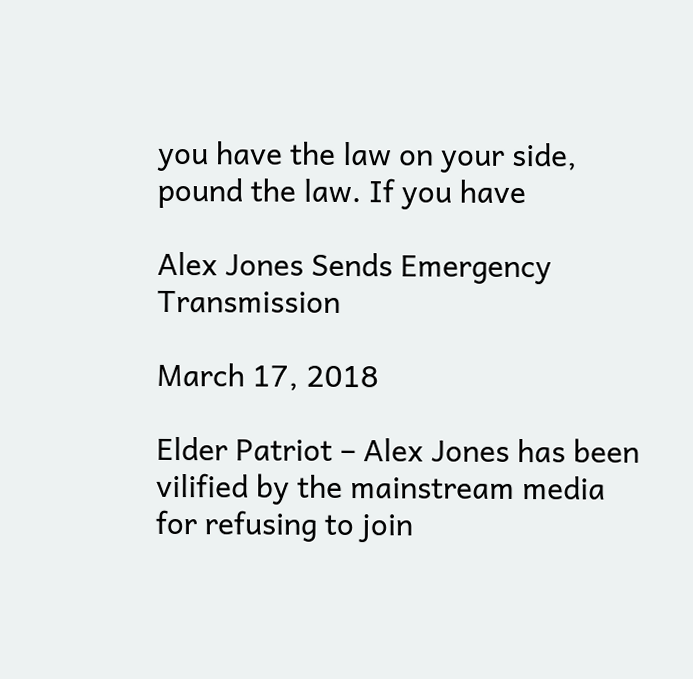you have the law on your side, pound the law. If you have

Alex Jones Sends Emergency Transmission

March 17, 2018

Elder Patriot – Alex Jones has been vilified by the mainstream media for refusing to join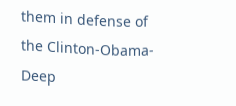them in defense of the Clinton-Obama-Deep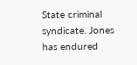State criminal syndicate. Jones has endured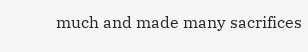much and made many sacrifices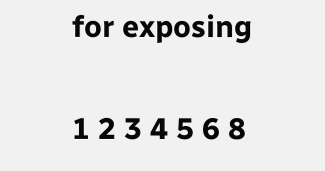for exposing

1 2 3 4 5 6 8